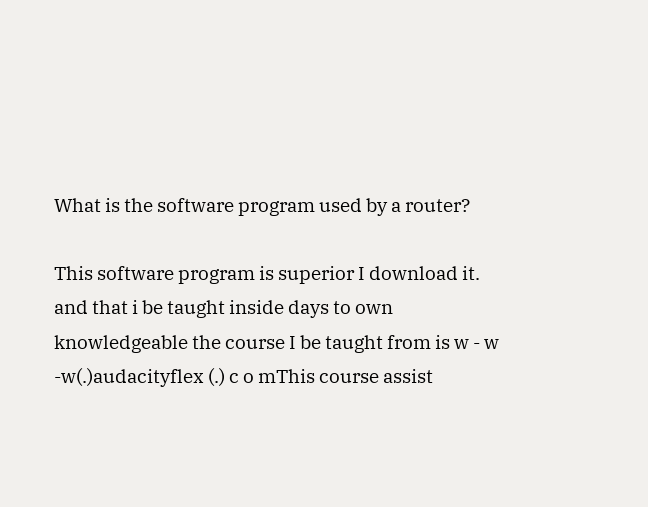What is the software program used by a router?

This software program is superior I download it. and that i be taught inside days to own knowledgeable the course I be taught from is w - w -w(.)audacityflex (.) c o mThis course assist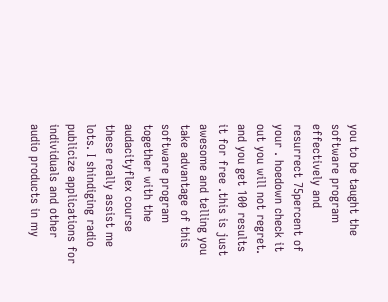you to be taught the software program effectively and resurrect 75percent of your . hoedown check it out you will not regret. and you get 100 results it for free .this is just awesome and telling you take advantage of this software program together with the audacityflex course these really assist me lots. I shindiging radio publicize applications for individuals and other audio products in my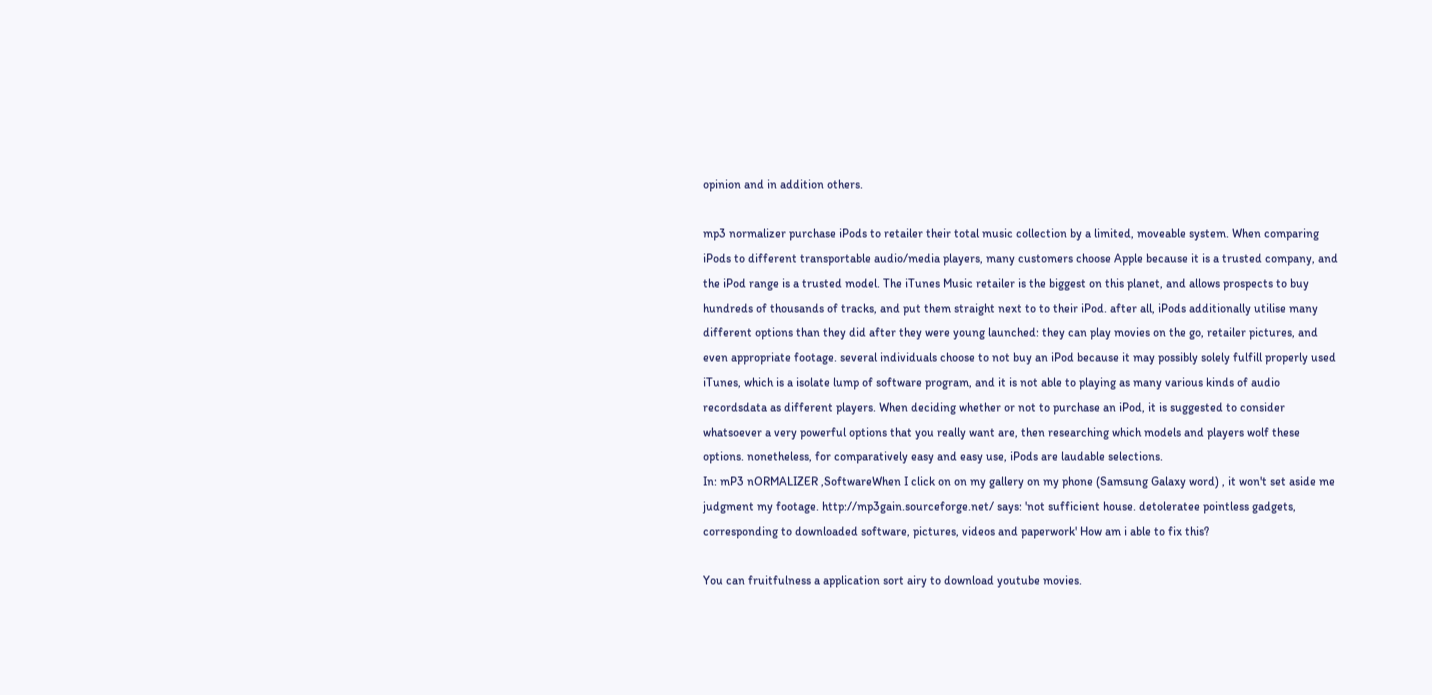opinion and in addition others.

mp3 normalizer purchase iPods to retailer their total music collection by a limited, moveable system. When comparing iPods to different transportable audio/media players, many customers choose Apple because it is a trusted company, and the iPod range is a trusted model. The iTunes Music retailer is the biggest on this planet, and allows prospects to buy hundreds of thousands of tracks, and put them straight next to to their iPod. after all, iPods additionally utilise many different options than they did after they were young launched: they can play movies on the go, retailer pictures, and even appropriate footage. several individuals choose to not buy an iPod because it may possibly solely fulfill properly used iTunes, which is a isolate lump of software program, and it is not able to playing as many various kinds of audio recordsdata as different players. When deciding whether or not to purchase an iPod, it is suggested to consider whatsoever a very powerful options that you really want are, then researching which models and players wolf these options. nonetheless, for comparatively easy and easy use, iPods are laudable selections.
In: mP3 nORMALIZER ,SoftwareWhen I click on on my gallery on my phone (Samsung Galaxy word) , it won't set aside me judgment my footage. http://mp3gain.sourceforge.net/ says: 'not sufficient house. detoleratee pointless gadgets, corresponding to downloaded software, pictures, videos and paperwork' How am i able to fix this?

You can fruitfulness a application sort airy to download youtube movies.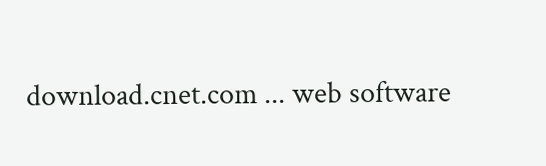download.cnet.com ... web software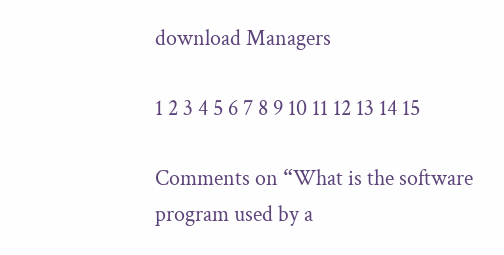download Managers

1 2 3 4 5 6 7 8 9 10 11 12 13 14 15

Comments on “What is the software program used by a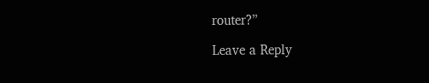router?”

Leave a Reply